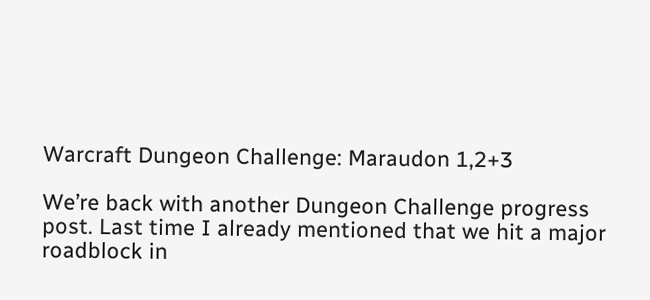Warcraft Dungeon Challenge: Maraudon 1,2+3

We’re back with another Dungeon Challenge progress post. Last time I already mentioned that we hit a major roadblock in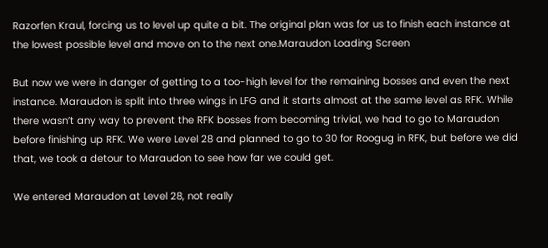Razorfen Kraul, forcing us to level up quite a bit. The original plan was for us to finish each instance at the lowest possible level and move on to the next one.Maraudon Loading Screen

But now we were in danger of getting to a too-high level for the remaining bosses and even the next instance. Maraudon is split into three wings in LFG and it starts almost at the same level as RFK. While there wasn’t any way to prevent the RFK bosses from becoming trivial, we had to go to Maraudon before finishing up RFK. We were Level 28 and planned to go to 30 for Roogug in RFK, but before we did that, we took a detour to Maraudon to see how far we could get.

We entered Maraudon at Level 28, not really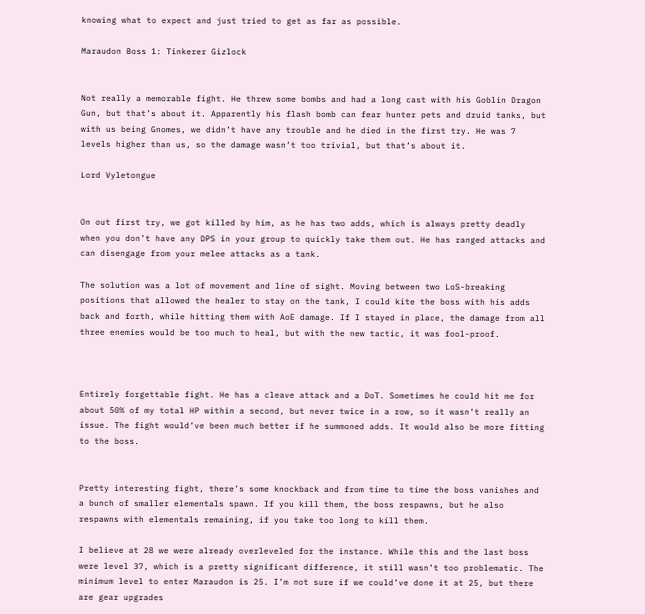knowing what to expect and just tried to get as far as possible.

Maraudon Boss 1: Tinkerer Gizlock


Not really a memorable fight. He threw some bombs and had a long cast with his Goblin Dragon Gun, but that’s about it. Apparently his flash bomb can fear hunter pets and druid tanks, but with us being Gnomes, we didn’t have any trouble and he died in the first try. He was 7 levels higher than us, so the damage wasn’t too trivial, but that’s about it.

Lord Vyletongue


On out first try, we got killed by him, as he has two adds, which is always pretty deadly when you don’t have any DPS in your group to quickly take them out. He has ranged attacks and can disengage from your melee attacks as a tank.

The solution was a lot of movement and line of sight. Moving between two LoS-breaking positions that allowed the healer to stay on the tank, I could kite the boss with his adds back and forth, while hitting them with AoE damage. If I stayed in place, the damage from all three enemies would be too much to heal, but with the new tactic, it was fool-proof.



Entirely forgettable fight. He has a cleave attack and a DoT. Sometimes he could hit me for about 50% of my total HP within a second, but never twice in a row, so it wasn’t really an issue. The fight would’ve been much better if he summoned adds. It would also be more fitting to the boss.


Pretty interesting fight, there’s some knockback and from time to time the boss vanishes and a bunch of smaller elementals spawn. If you kill them, the boss respawns, but he also respawns with elementals remaining, if you take too long to kill them.

I believe at 28 we were already overleveled for the instance. While this and the last boss were level 37, which is a pretty significant difference, it still wasn’t too problematic. The minimum level to enter Maraudon is 25. I’m not sure if we could’ve done it at 25, but there are gear upgrades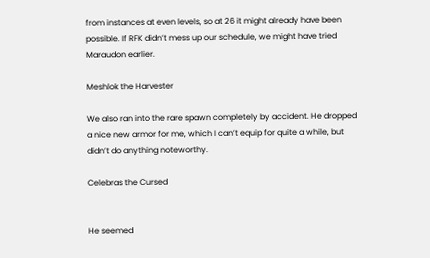from instances at even levels, so at 26 it might already have been possible. If RFK didn’t mess up our schedule, we might have tried Maraudon earlier.

Meshlok the Harvester

We also ran into the rare spawn completely by accident. He dropped a nice new armor for me, which I can’t equip for quite a while, but didn’t do anything noteworthy.

Celebras the Cursed


He seemed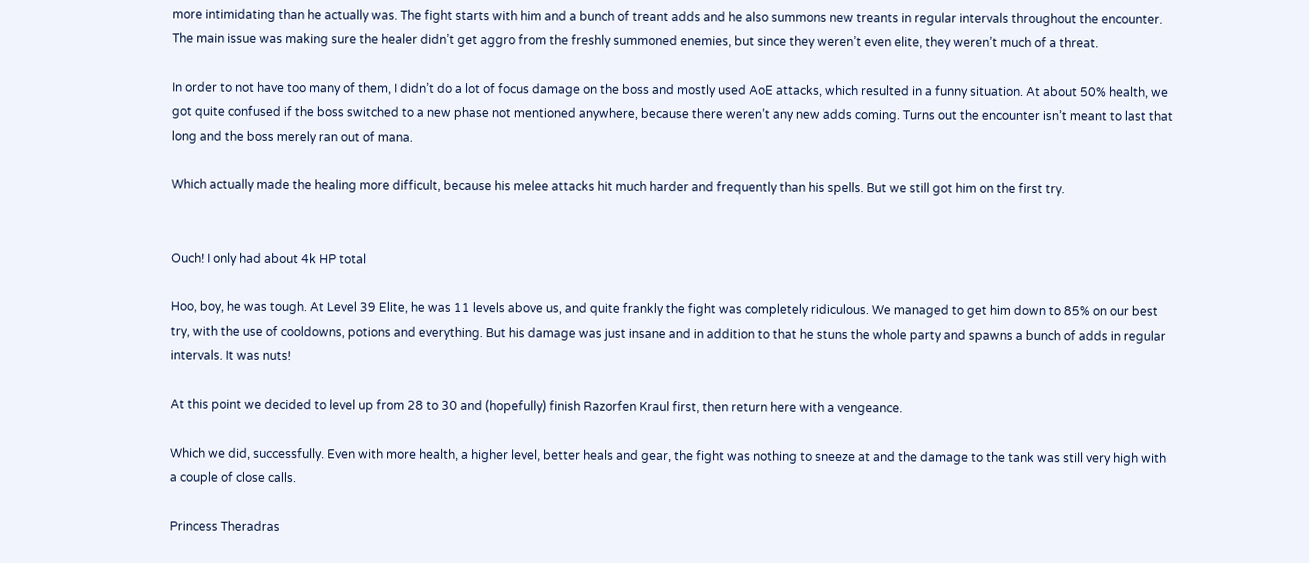more intimidating than he actually was. The fight starts with him and a bunch of treant adds and he also summons new treants in regular intervals throughout the encounter. The main issue was making sure the healer didn’t get aggro from the freshly summoned enemies, but since they weren’t even elite, they weren’t much of a threat.

In order to not have too many of them, I didn’t do a lot of focus damage on the boss and mostly used AoE attacks, which resulted in a funny situation. At about 50% health, we got quite confused if the boss switched to a new phase not mentioned anywhere, because there weren’t any new adds coming. Turns out the encounter isn’t meant to last that long and the boss merely ran out of mana.

Which actually made the healing more difficult, because his melee attacks hit much harder and frequently than his spells. But we still got him on the first try.


Ouch! I only had about 4k HP total

Hoo, boy, he was tough. At Level 39 Elite, he was 11 levels above us, and quite frankly the fight was completely ridiculous. We managed to get him down to 85% on our best try, with the use of cooldowns, potions and everything. But his damage was just insane and in addition to that he stuns the whole party and spawns a bunch of adds in regular intervals. It was nuts!

At this point we decided to level up from 28 to 30 and (hopefully) finish Razorfen Kraul first, then return here with a vengeance.

Which we did, successfully. Even with more health, a higher level, better heals and gear, the fight was nothing to sneeze at and the damage to the tank was still very high with a couple of close calls.

Princess Theradras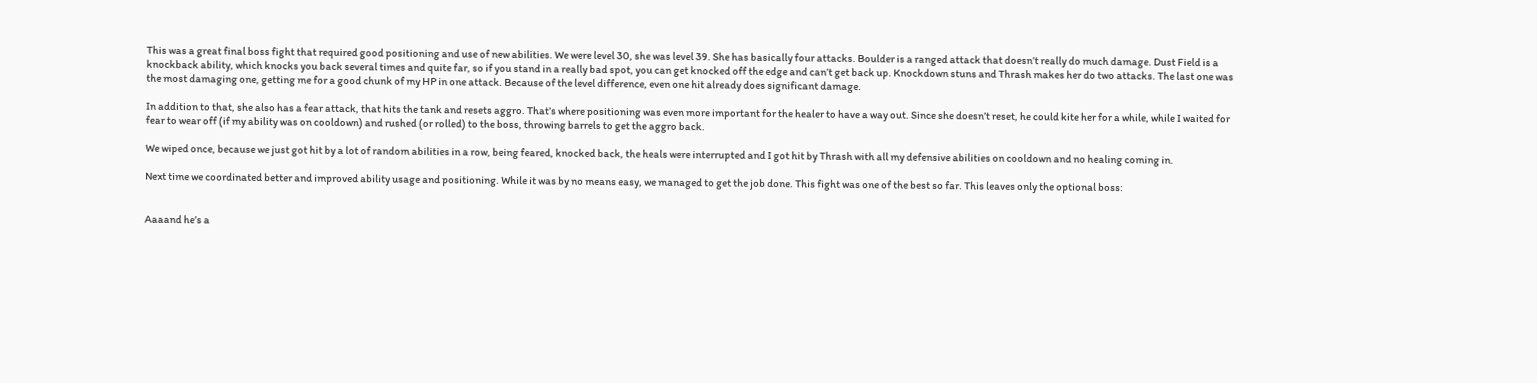This was a great final boss fight that required good positioning and use of new abilities. We were level 30, she was level 39. She has basically four attacks. Boulder is a ranged attack that doesn’t really do much damage. Dust Field is a knockback ability, which knocks you back several times and quite far, so if you stand in a really bad spot, you can get knocked off the edge and can’t get back up. Knockdown stuns and Thrash makes her do two attacks. The last one was the most damaging one, getting me for a good chunk of my HP in one attack. Because of the level difference, even one hit already does significant damage.

In addition to that, she also has a fear attack, that hits the tank and resets aggro. That’s where positioning was even more important for the healer to have a way out. Since she doesn’t reset, he could kite her for a while, while I waited for fear to wear off (if my ability was on cooldown) and rushed (or rolled) to the boss, throwing barrels to get the aggro back.

We wiped once, because we just got hit by a lot of random abilities in a row, being feared, knocked back, the heals were interrupted and I got hit by Thrash with all my defensive abilities on cooldown and no healing coming in.

Next time we coordinated better and improved ability usage and positioning. While it was by no means easy, we managed to get the job done. This fight was one of the best so far. This leaves only the optional boss:


Aaaand he’s a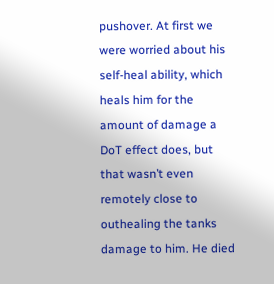pushover. At first we were worried about his self-heal ability, which heals him for the amount of damage a DoT effect does, but that wasn’t even remotely close to outhealing the tanks damage to him. He died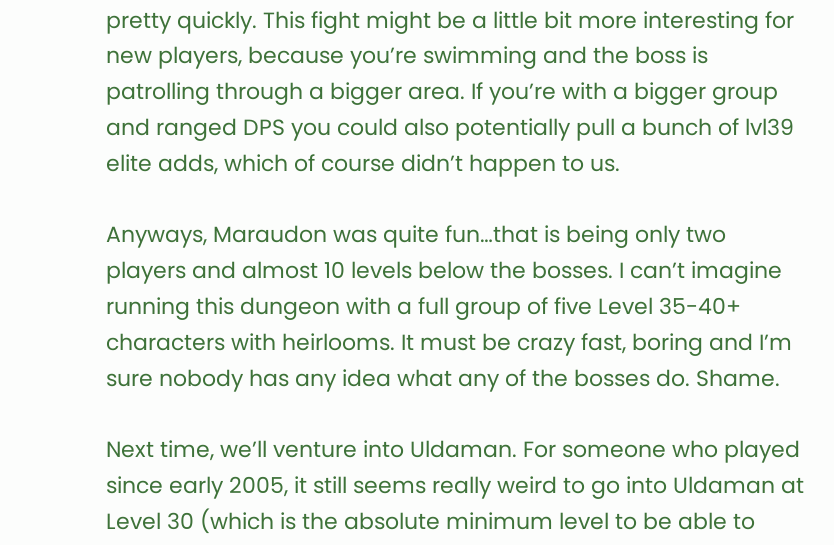pretty quickly. This fight might be a little bit more interesting for new players, because you’re swimming and the boss is patrolling through a bigger area. If you’re with a bigger group and ranged DPS you could also potentially pull a bunch of lvl39 elite adds, which of course didn’t happen to us.

Anyways, Maraudon was quite fun…that is being only two players and almost 10 levels below the bosses. I can’t imagine running this dungeon with a full group of five Level 35-40+ characters with heirlooms. It must be crazy fast, boring and I’m sure nobody has any idea what any of the bosses do. Shame.

Next time, we’ll venture into Uldaman. For someone who played since early 2005, it still seems really weird to go into Uldaman at Level 30 (which is the absolute minimum level to be able to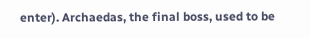enter). Archaedas, the final boss, used to be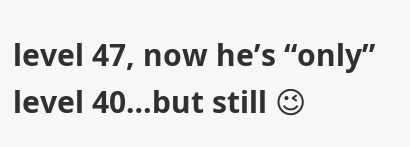level 47, now he’s “only” level 40…but still 😉